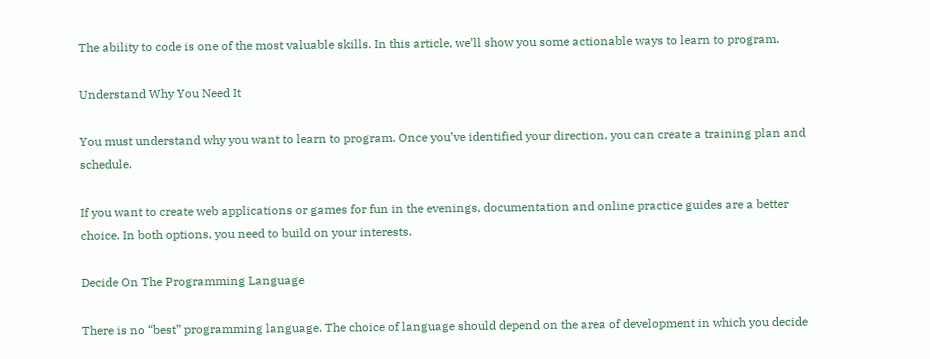The ability to code is one of the most valuable skills. In this article, we’ll show you some actionable ways to learn to program.

Understand Why You Need It

You must understand why you want to learn to program. Once you’ve identified your direction, you can create a training plan and schedule.

If you want to create web applications or games for fun in the evenings, documentation and online practice guides are a better choice. In both options, you need to build on your interests.

Decide On The Programming Language

There is no “best” programming language. The choice of language should depend on the area of development in which you decide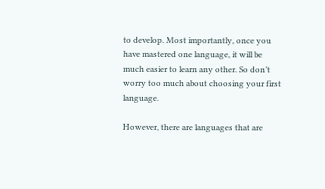to develop. Most importantly, once you have mastered one language, it will be much easier to learn any other. So don’t worry too much about choosing your first language.

However, there are languages that are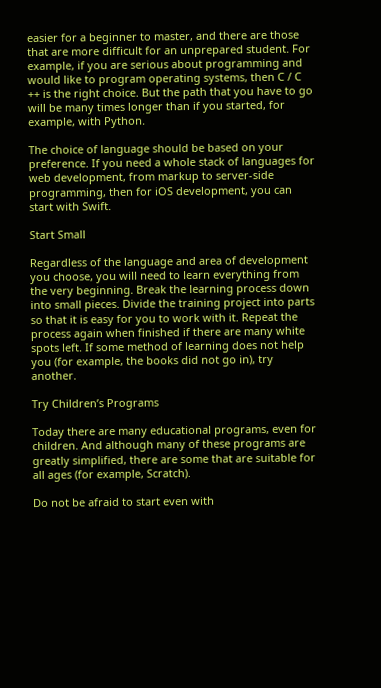easier for a beginner to master, and there are those that are more difficult for an unprepared student. For example, if you are serious about programming and would like to program operating systems, then C / C ++ is the right choice. But the path that you have to go will be many times longer than if you started, for example, with Python.

The choice of language should be based on your preference. If you need a whole stack of languages for web development, from markup to server-side programming, then for iOS development, you can start with Swift.

Start Small

Regardless of the language and area of development you choose, you will need to learn everything from the very beginning. Break the learning process down into small pieces. Divide the training project into parts so that it is easy for you to work with it. Repeat the process again when finished if there are many white spots left. If some method of learning does not help you (for example, the books did not go in), try another.

Try Children’s Programs

Today there are many educational programs, even for children. And although many of these programs are greatly simplified, there are some that are suitable for all ages (for example, Scratch).

Do not be afraid to start even with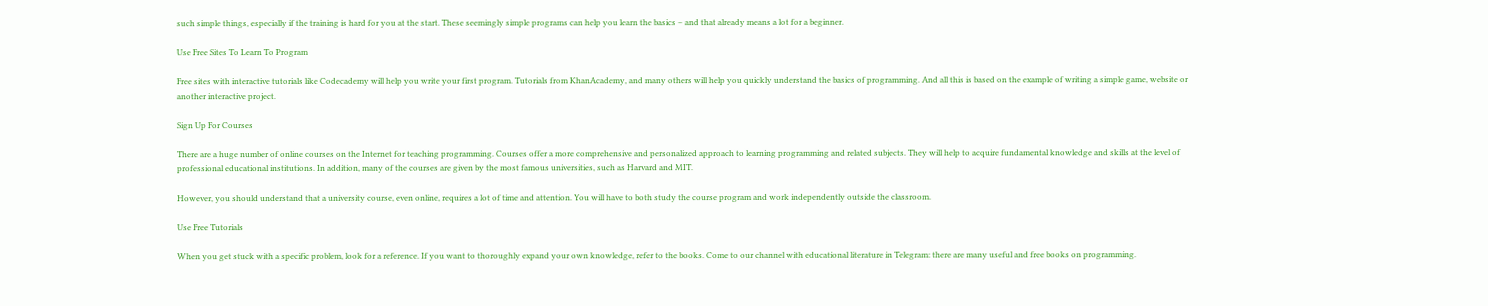such simple things, especially if the training is hard for you at the start. These seemingly simple programs can help you learn the basics – and that already means a lot for a beginner.

Use Free Sites To Learn To Program

Free sites with interactive tutorials like Codecademy will help you write your first program. Tutorials from KhanAcademy, and many others will help you quickly understand the basics of programming. And all this is based on the example of writing a simple game, website or another interactive project.

Sign Up For Courses

There are a huge number of online courses on the Internet for teaching programming. Courses offer a more comprehensive and personalized approach to learning programming and related subjects. They will help to acquire fundamental knowledge and skills at the level of professional educational institutions. In addition, many of the courses are given by the most famous universities, such as Harvard and MIT.

However, you should understand that a university course, even online, requires a lot of time and attention. You will have to both study the course program and work independently outside the classroom.

Use Free Tutorials

When you get stuck with a specific problem, look for a reference. If you want to thoroughly expand your own knowledge, refer to the books. Come to our channel with educational literature in Telegram: there are many useful and free books on programming.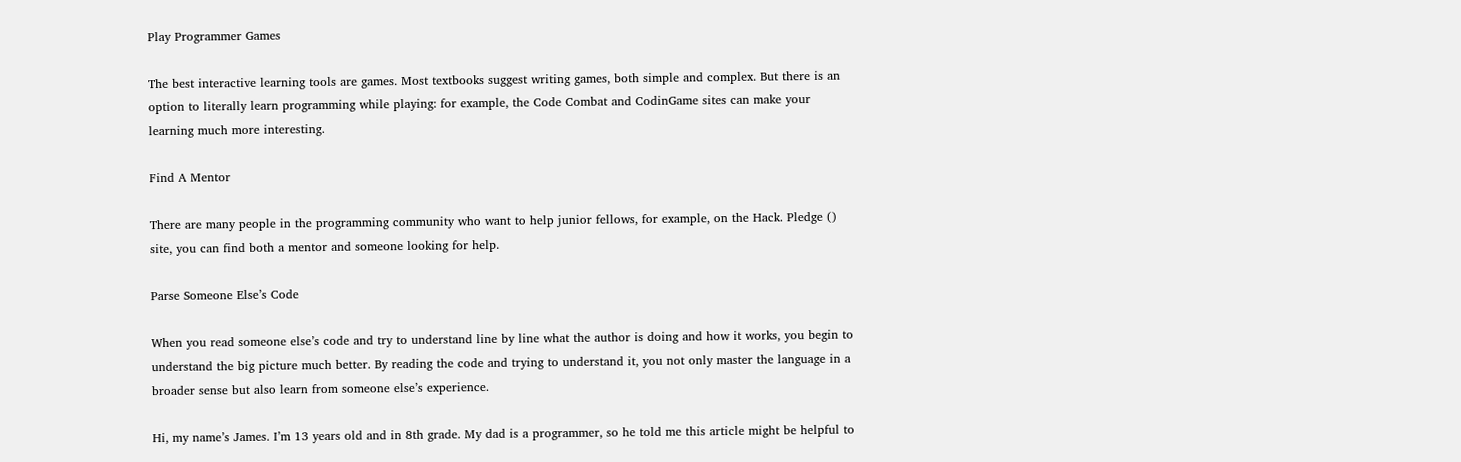Play Programmer Games

The best interactive learning tools are games. Most textbooks suggest writing games, both simple and complex. But there is an option to literally learn programming while playing: for example, the Code Combat and CodinGame sites can make your learning much more interesting.

Find A Mentor

There are many people in the programming community who want to help junior fellows, for example, on the Hack. Pledge () site, you can find both a mentor and someone looking for help.

Parse Someone Else’s Code

When you read someone else’s code and try to understand line by line what the author is doing and how it works, you begin to understand the big picture much better. By reading the code and trying to understand it, you not only master the language in a broader sense but also learn from someone else’s experience.

Hi, my name’s James. I’m 13 years old and in 8th grade. My dad is a programmer, so he told me this article might be helpful to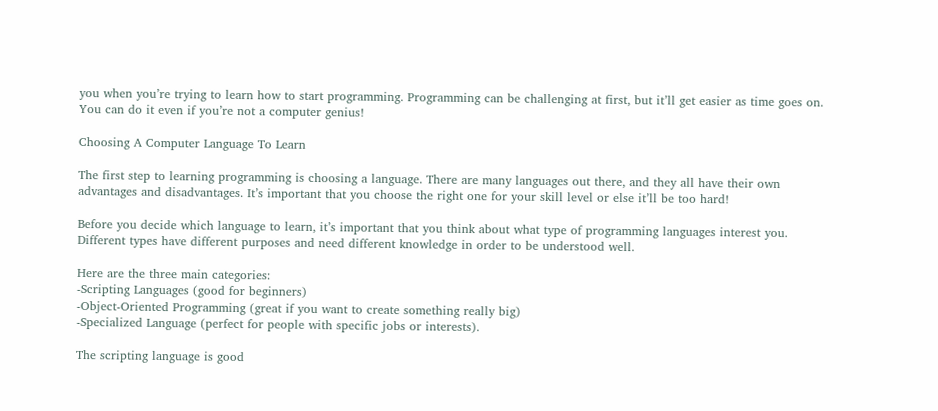you when you’re trying to learn how to start programming. Programming can be challenging at first, but it’ll get easier as time goes on. You can do it even if you’re not a computer genius!

Choosing A Computer Language To Learn

The first step to learning programming is choosing a language. There are many languages out there, and they all have their own advantages and disadvantages. It’s important that you choose the right one for your skill level or else it’ll be too hard!

Before you decide which language to learn, it’s important that you think about what type of programming languages interest you. Different types have different purposes and need different knowledge in order to be understood well.

Here are the three main categories:
-Scripting Languages (good for beginners)
-Object-Oriented Programming (great if you want to create something really big)
-Specialized Language (perfect for people with specific jobs or interests).

The scripting language is good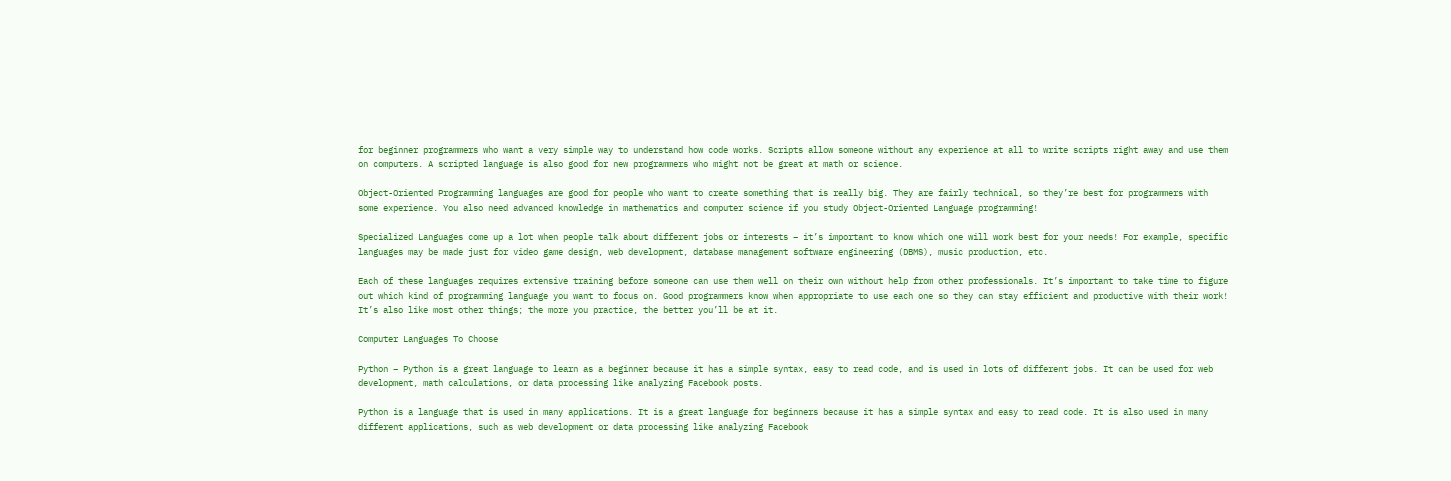for beginner programmers who want a very simple way to understand how code works. Scripts allow someone without any experience at all to write scripts right away and use them on computers. A scripted language is also good for new programmers who might not be great at math or science.

Object-Oriented Programming languages are good for people who want to create something that is really big. They are fairly technical, so they’re best for programmers with some experience. You also need advanced knowledge in mathematics and computer science if you study Object-Oriented Language programming!

Specialized Languages come up a lot when people talk about different jobs or interests – it’s important to know which one will work best for your needs! For example, specific languages may be made just for video game design, web development, database management software engineering (DBMS), music production, etc.

Each of these languages requires extensive training before someone can use them well on their own without help from other professionals. It’s important to take time to figure out which kind of programming language you want to focus on. Good programmers know when appropriate to use each one so they can stay efficient and productive with their work! It’s also like most other things; the more you practice, the better you’ll be at it.

Computer Languages To Choose

Python – Python is a great language to learn as a beginner because it has a simple syntax, easy to read code, and is used in lots of different jobs. It can be used for web development, math calculations, or data processing like analyzing Facebook posts.

Python is a language that is used in many applications. It is a great language for beginners because it has a simple syntax and easy to read code. It is also used in many different applications, such as web development or data processing like analyzing Facebook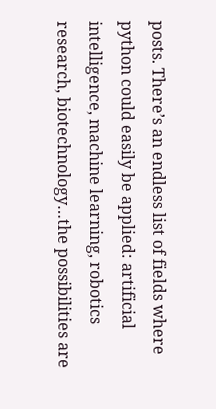posts. There’s an endless list of fields where python could easily be applied: artificial intelligence, machine learning, robotics research, biotechnology…the possibilities are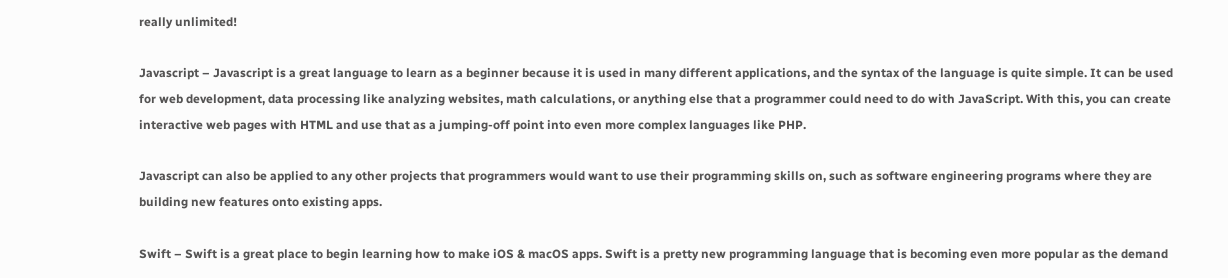really unlimited!

Javascript – Javascript is a great language to learn as a beginner because it is used in many different applications, and the syntax of the language is quite simple. It can be used for web development, data processing like analyzing websites, math calculations, or anything else that a programmer could need to do with JavaScript. With this, you can create interactive web pages with HTML and use that as a jumping-off point into even more complex languages like PHP.

Javascript can also be applied to any other projects that programmers would want to use their programming skills on, such as software engineering programs where they are building new features onto existing apps.

Swift – Swift is a great place to begin learning how to make iOS & macOS apps. Swift is a pretty new programming language that is becoming even more popular as the demand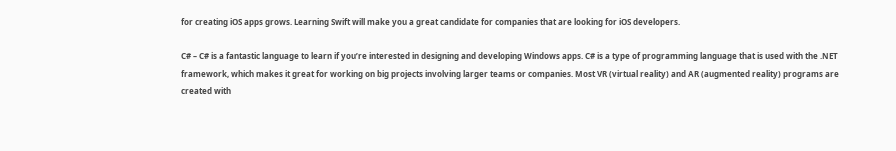for creating iOS apps grows. Learning Swift will make you a great candidate for companies that are looking for iOS developers.

C# – C# is a fantastic language to learn if you’re interested in designing and developing Windows apps. C# is a type of programming language that is used with the .NET framework, which makes it great for working on big projects involving larger teams or companies. Most VR (virtual reality) and AR (augmented reality) programs are created with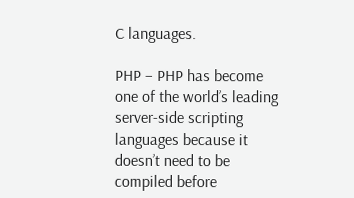C languages.

PHP – PHP has become one of the world’s leading server-side scripting languages because it doesn’t need to be compiled before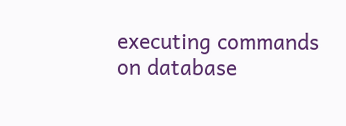executing commands on database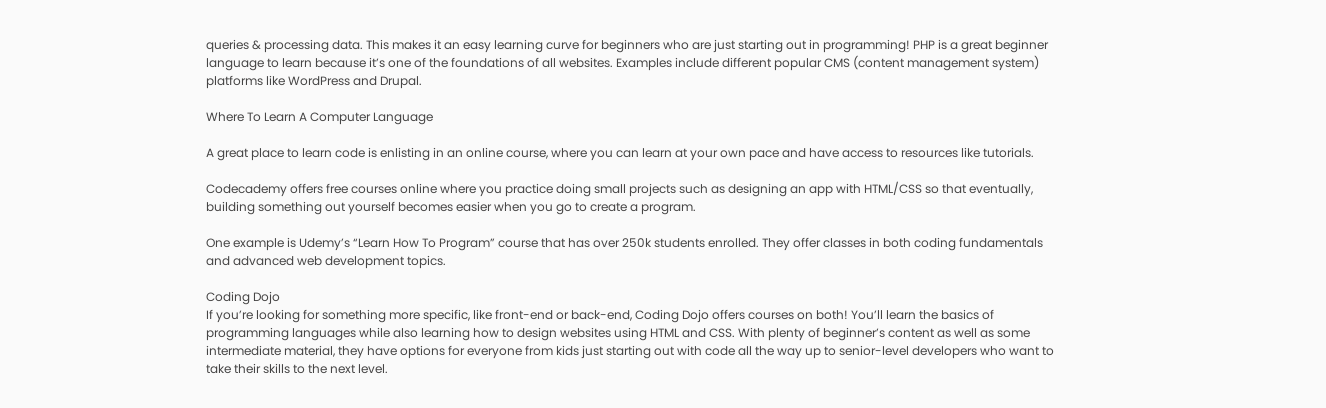queries & processing data. This makes it an easy learning curve for beginners who are just starting out in programming! PHP is a great beginner language to learn because it’s one of the foundations of all websites. Examples include different popular CMS (content management system) platforms like WordPress and Drupal.

Where To Learn A Computer Language

A great place to learn code is enlisting in an online course, where you can learn at your own pace and have access to resources like tutorials.

Codecademy offers free courses online where you practice doing small projects such as designing an app with HTML/CSS so that eventually, building something out yourself becomes easier when you go to create a program.

One example is Udemy’s “Learn How To Program” course that has over 250k students enrolled. They offer classes in both coding fundamentals and advanced web development topics.

Coding Dojo
If you’re looking for something more specific, like front-end or back-end, Coding Dojo offers courses on both! You’ll learn the basics of programming languages while also learning how to design websites using HTML and CSS. With plenty of beginner’s content as well as some intermediate material, they have options for everyone from kids just starting out with code all the way up to senior-level developers who want to take their skills to the next level.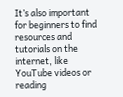It’s also important for beginners to find resources and tutorials on the internet, like YouTube videos or reading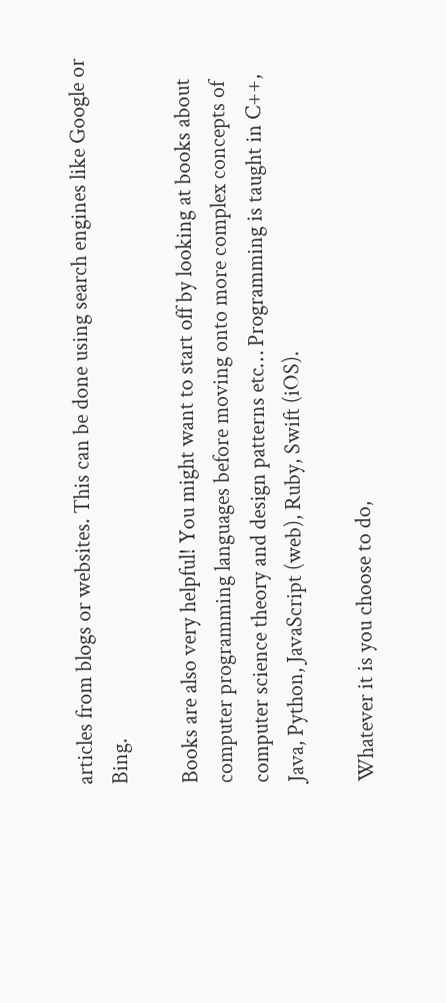articles from blogs or websites. This can be done using search engines like Google or Bing.

Books are also very helpful! You might want to start off by looking at books about computer programming languages before moving onto more complex concepts of computer science theory and design patterns etc… Programming is taught in C++, Java, Python, JavaScript (web), Ruby, Swift (iOS).

Whatever it is you choose to do,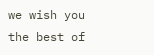we wish you the best of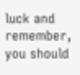luck and remember, you should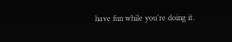have fun while you’re doing it.